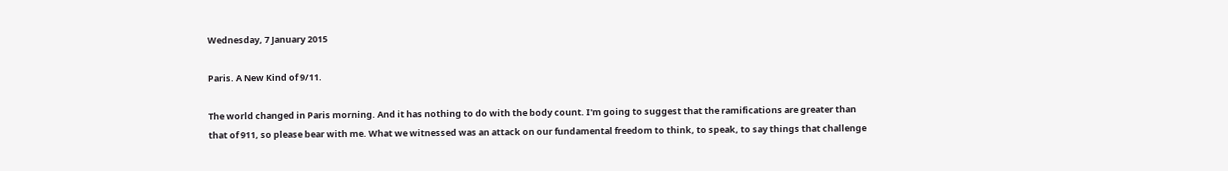Wednesday, 7 January 2015

Paris. A New Kind of 9/11.

The world changed in Paris morning. And it has nothing to do with the body count. I'm going to suggest that the ramifications are greater than that of 911, so please bear with me. What we witnessed was an attack on our fundamental freedom to think, to speak, to say things that challenge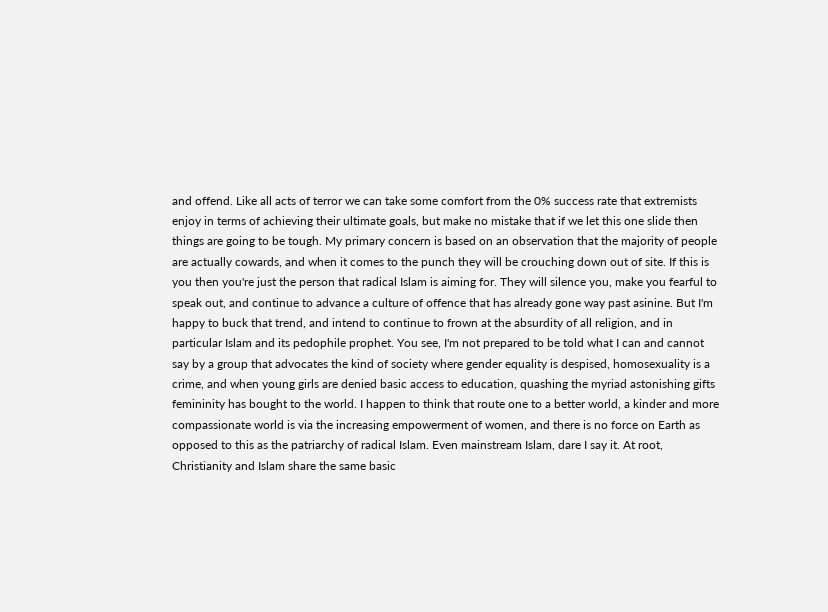and offend. Like all acts of terror we can take some comfort from the 0% success rate that extremists enjoy in terms of achieving their ultimate goals, but make no mistake that if we let this one slide then things are going to be tough. My primary concern is based on an observation that the majority of people are actually cowards, and when it comes to the punch they will be crouching down out of site. If this is you then you're just the person that radical Islam is aiming for. They will silence you, make you fearful to speak out, and continue to advance a culture of offence that has already gone way past asinine. But I'm happy to buck that trend, and intend to continue to frown at the absurdity of all religion, and in particular Islam and its pedophile prophet. You see, I'm not prepared to be told what I can and cannot say by a group that advocates the kind of society where gender equality is despised, homosexuality is a crime, and when young girls are denied basic access to education, quashing the myriad astonishing gifts femininity has bought to the world. I happen to think that route one to a better world, a kinder and more compassionate world is via the increasing empowerment of women, and there is no force on Earth as opposed to this as the patriarchy of radical Islam. Even mainstream Islam, dare I say it. At root, Christianity and Islam share the same basic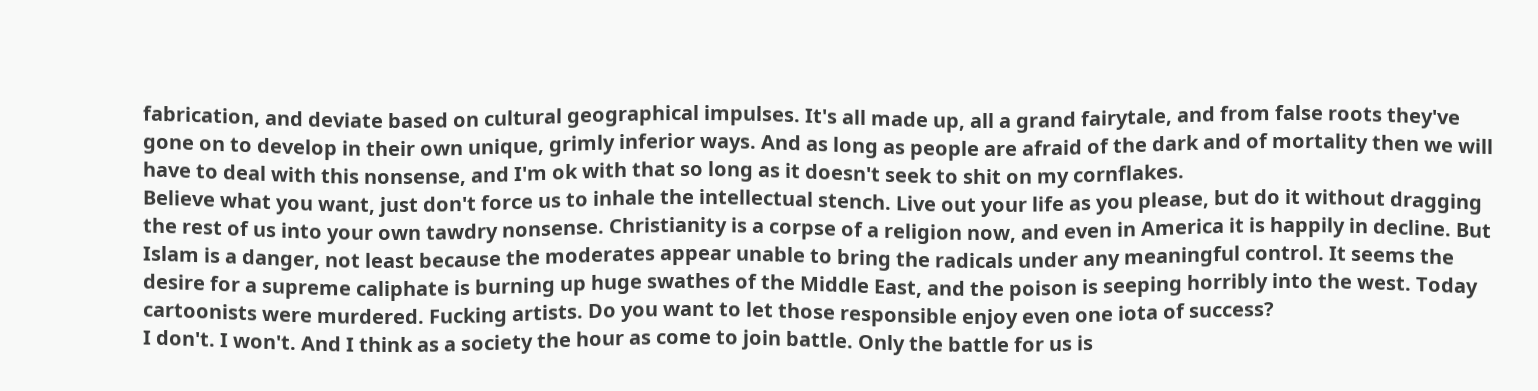fabrication, and deviate based on cultural geographical impulses. It's all made up, all a grand fairytale, and from false roots they've gone on to develop in their own unique, grimly inferior ways. And as long as people are afraid of the dark and of mortality then we will have to deal with this nonsense, and I'm ok with that so long as it doesn't seek to shit on my cornflakes.
Believe what you want, just don't force us to inhale the intellectual stench. Live out your life as you please, but do it without dragging the rest of us into your own tawdry nonsense. Christianity is a corpse of a religion now, and even in America it is happily in decline. But Islam is a danger, not least because the moderates appear unable to bring the radicals under any meaningful control. It seems the desire for a supreme caliphate is burning up huge swathes of the Middle East, and the poison is seeping horribly into the west. Today cartoonists were murdered. Fucking artists. Do you want to let those responsible enjoy even one iota of success?
I don't. I won't. And I think as a society the hour as come to join battle. Only the battle for us is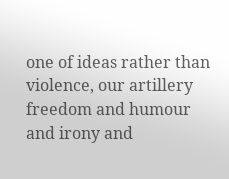one of ideas rather than violence, our artillery freedom and humour and irony and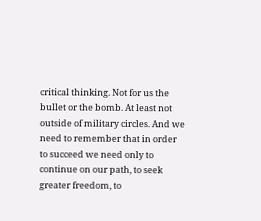critical thinking. Not for us the bullet or the bomb. At least not outside of military circles. And we need to remember that in order to succeed we need only to continue on our path, to seek greater freedom, to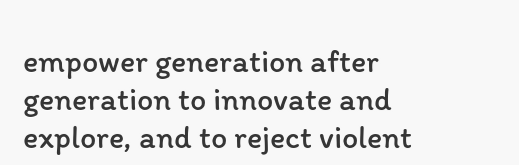empower generation after generation to innovate and explore, and to reject violent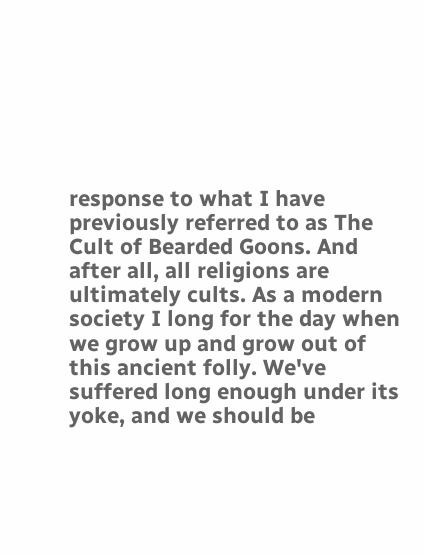response to what I have previously referred to as The Cult of Bearded Goons. And after all, all religions are ultimately cults. As a modern society I long for the day when we grow up and grow out of this ancient folly. We've suffered long enough under its yoke, and we should be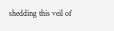shedding this veil of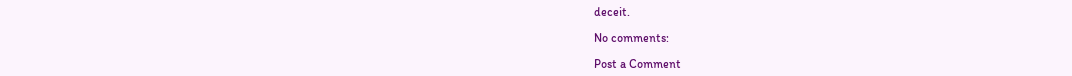deceit.

No comments:

Post a Comment